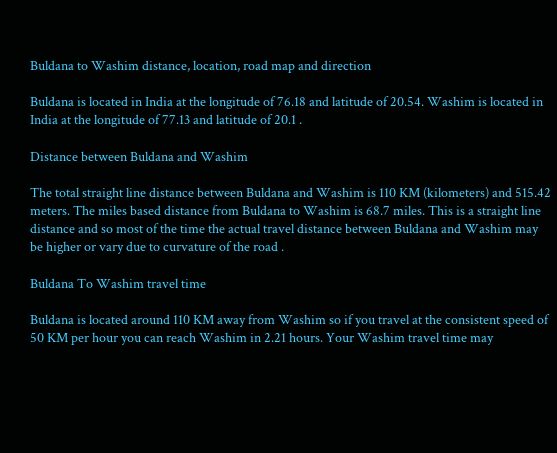Buldana to Washim distance, location, road map and direction

Buldana is located in India at the longitude of 76.18 and latitude of 20.54. Washim is located in India at the longitude of 77.13 and latitude of 20.1 .

Distance between Buldana and Washim

The total straight line distance between Buldana and Washim is 110 KM (kilometers) and 515.42 meters. The miles based distance from Buldana to Washim is 68.7 miles. This is a straight line distance and so most of the time the actual travel distance between Buldana and Washim may be higher or vary due to curvature of the road .

Buldana To Washim travel time

Buldana is located around 110 KM away from Washim so if you travel at the consistent speed of 50 KM per hour you can reach Washim in 2.21 hours. Your Washim travel time may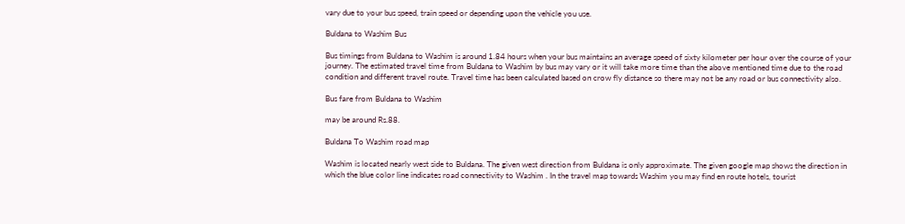vary due to your bus speed, train speed or depending upon the vehicle you use.

Buldana to Washim Bus

Bus timings from Buldana to Washim is around 1.84 hours when your bus maintains an average speed of sixty kilometer per hour over the course of your journey. The estimated travel time from Buldana to Washim by bus may vary or it will take more time than the above mentioned time due to the road condition and different travel route. Travel time has been calculated based on crow fly distance so there may not be any road or bus connectivity also.

Bus fare from Buldana to Washim

may be around Rs.88.

Buldana To Washim road map

Washim is located nearly west side to Buldana. The given west direction from Buldana is only approximate. The given google map shows the direction in which the blue color line indicates road connectivity to Washim . In the travel map towards Washim you may find en route hotels, tourist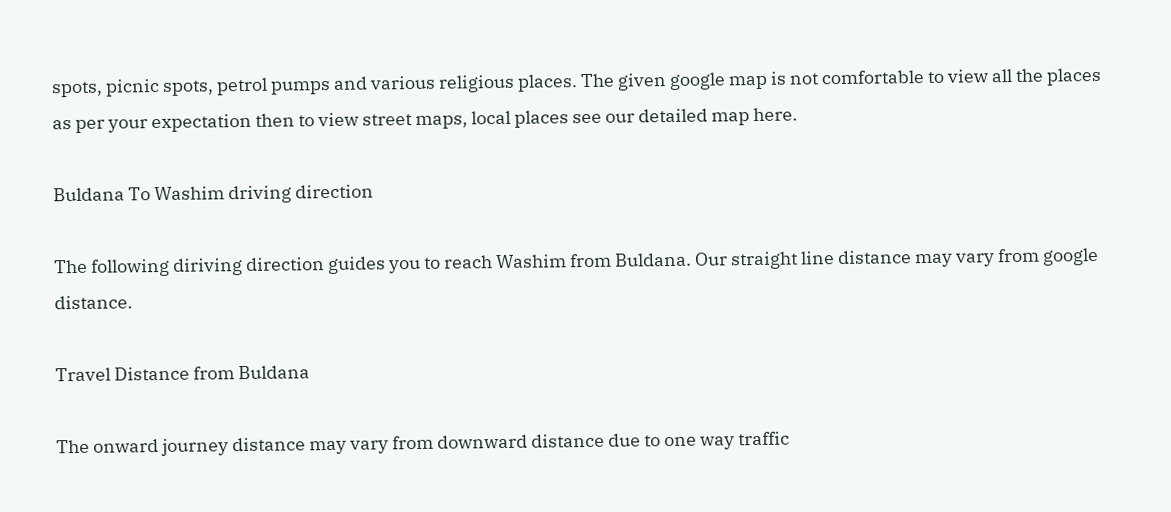spots, picnic spots, petrol pumps and various religious places. The given google map is not comfortable to view all the places as per your expectation then to view street maps, local places see our detailed map here.

Buldana To Washim driving direction

The following diriving direction guides you to reach Washim from Buldana. Our straight line distance may vary from google distance.

Travel Distance from Buldana

The onward journey distance may vary from downward distance due to one way traffic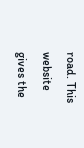road. This website gives the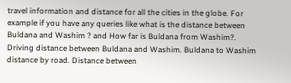travel information and distance for all the cities in the globe. For example if you have any queries like what is the distance between Buldana and Washim ? and How far is Buldana from Washim?. Driving distance between Buldana and Washim. Buldana to Washim distance by road. Distance between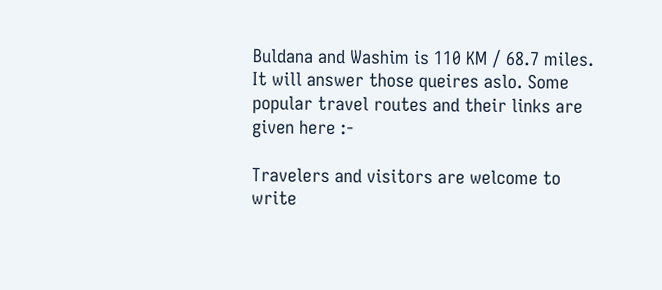Buldana and Washim is 110 KM / 68.7 miles. It will answer those queires aslo. Some popular travel routes and their links are given here :-

Travelers and visitors are welcome to write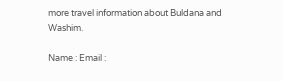more travel information about Buldana and Washim.

Name : Email :